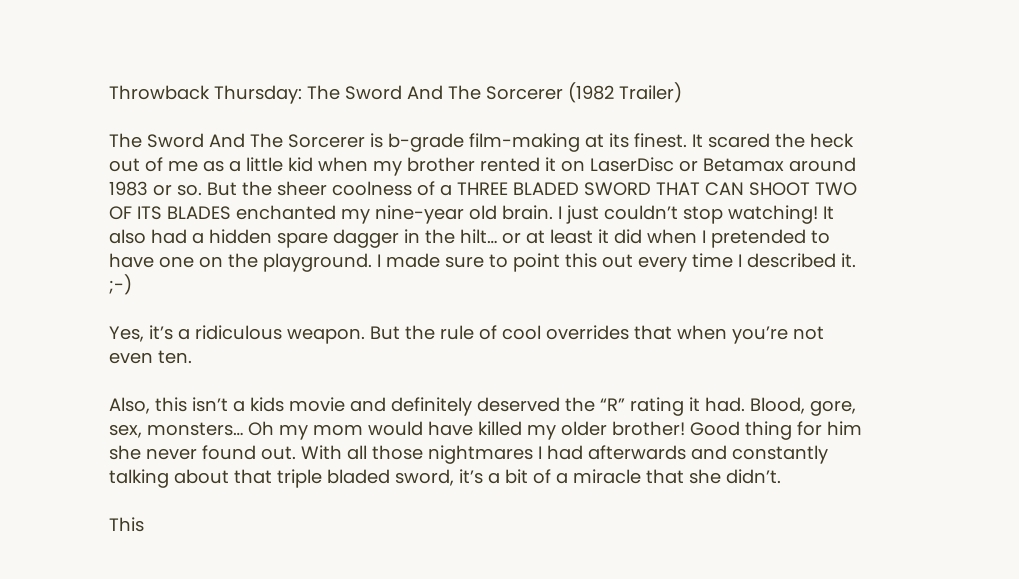Throwback Thursday: The Sword And The Sorcerer (1982 Trailer)

The Sword And The Sorcerer is b-grade film-making at its finest. It scared the heck out of me as a little kid when my brother rented it on LaserDisc or Betamax around 1983 or so. But the sheer coolness of a THREE BLADED SWORD THAT CAN SHOOT TWO OF ITS BLADES enchanted my nine-year old brain. I just couldn’t stop watching! It also had a hidden spare dagger in the hilt… or at least it did when I pretended to have one on the playground. I made sure to point this out every time I described it. ;-)

Yes, it’s a ridiculous weapon. But the rule of cool overrides that when you’re not even ten.

Also, this isn’t a kids movie and definitely deserved the “R” rating it had. Blood, gore, sex, monsters… Oh my mom would have killed my older brother! Good thing for him she never found out. With all those nightmares I had afterwards and constantly talking about that triple bladed sword, it’s a bit of a miracle that she didn’t.

This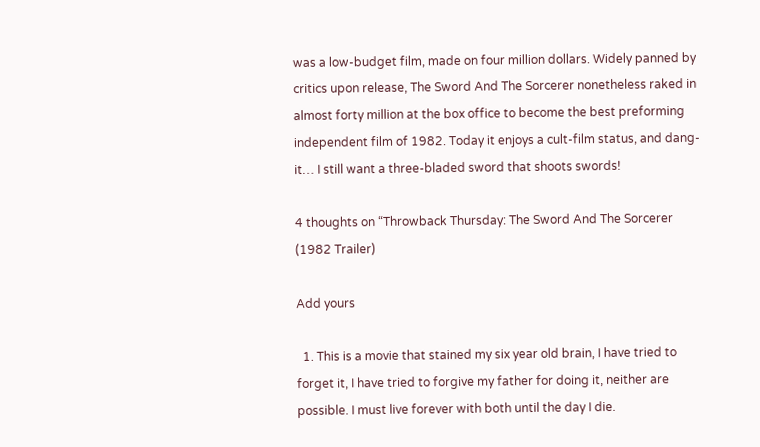was a low-budget film, made on four million dollars. Widely panned by critics upon release, The Sword And The Sorcerer nonetheless raked in almost forty million at the box office to become the best preforming independent film of 1982. Today it enjoys a cult-film status, and dang-it… I still want a three-bladed sword that shoots swords!

4 thoughts on “Throwback Thursday: The Sword And The Sorcerer (1982 Trailer)

Add yours

  1. This is a movie that stained my six year old brain, I have tried to forget it, I have tried to forgive my father for doing it, neither are possible. I must live forever with both until the day I die.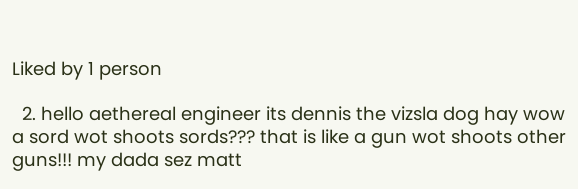Liked by 1 person

  2. hello aethereal engineer its dennis the vizsla dog hay wow a sord wot shoots sords??? that is like a gun wot shoots other guns!!! my dada sez matt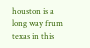houston is a long way frum texas in this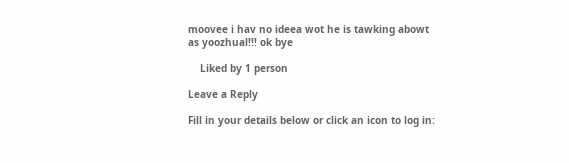moovee i hav no ideea wot he is tawking abowt as yoozhual!!! ok bye

    Liked by 1 person

Leave a Reply

Fill in your details below or click an icon to log in: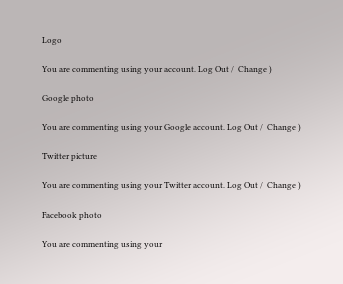Logo

You are commenting using your account. Log Out /  Change )

Google photo

You are commenting using your Google account. Log Out /  Change )

Twitter picture

You are commenting using your Twitter account. Log Out /  Change )

Facebook photo

You are commenting using your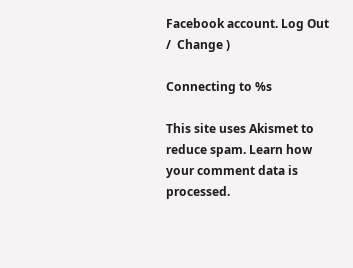Facebook account. Log Out /  Change )

Connecting to %s

This site uses Akismet to reduce spam. Learn how your comment data is processed.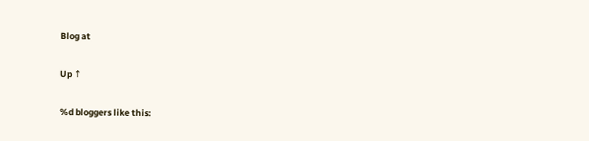Blog at

Up ↑

%d bloggers like this: